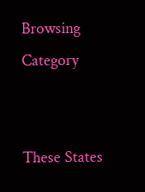Browsing Category


These States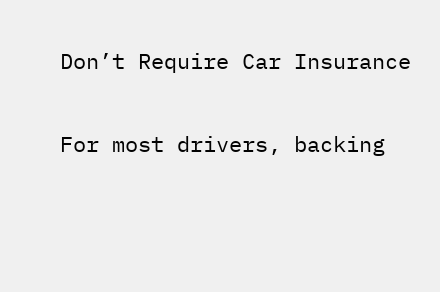Don’t Require Car Insurance

For most drivers, backing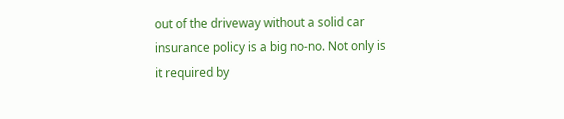out of the driveway without a solid car insurance policy is a big no-no. Not only is it required by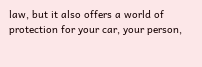law, but it also offers a world of protection for your car, your person,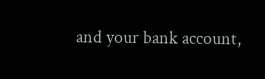and your bank account,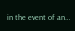in the event of an…